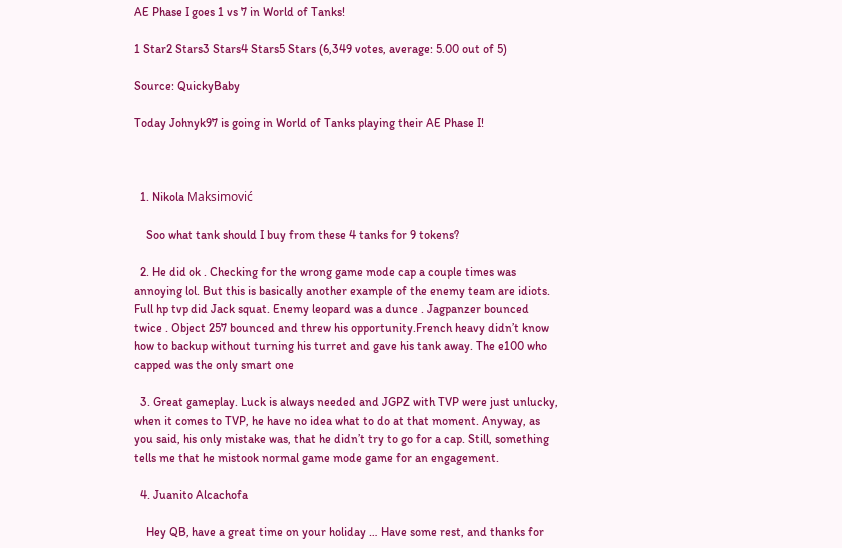AE Phase I goes 1 vs 7 in World of Tanks!

1 Star2 Stars3 Stars4 Stars5 Stars (6,349 votes, average: 5.00 out of 5)

Source: QuickyBaby

Today Johnyk97 is going in World of Tanks playing their AE Phase I!



  1. Nikola Maksimović

    Soo what tank should I buy from these 4 tanks for 9 tokens?

  2. He did ok . Checking for the wrong game mode cap a couple times was annoying lol. But this is basically another example of the enemy team are idiots. Full hp tvp did Jack squat. Enemy leopard was a dunce . Jagpanzer bounced twice . Object 257 bounced and threw his opportunity.French heavy didn’t know how to backup without turning his turret and gave his tank away. The e100 who capped was the only smart one

  3. Great gameplay. Luck is always needed and JGPZ with TVP were just unlucky, when it comes to TVP, he have no idea what to do at that moment. Anyway, as you said, his only mistake was, that he didn’t try to go for a cap. Still, something tells me that he mistook normal game mode game for an engagement.

  4. Juanito Alcachofa

    Hey QB, have a great time on your holiday … Have some rest, and thanks for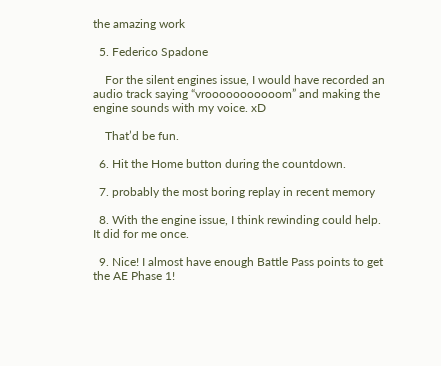the amazing work

  5. Federico Spadone

    For the silent engines issue, I would have recorded an audio track saying “vrooooooooooom” and making the engine sounds with my voice. xD

    That’d be fun.

  6. Hit the Home button during the countdown.

  7. probably the most boring replay in recent memory

  8. With the engine issue, I think rewinding could help. It did for me once.

  9. Nice! I almost have enough Battle Pass points to get the AE Phase 1!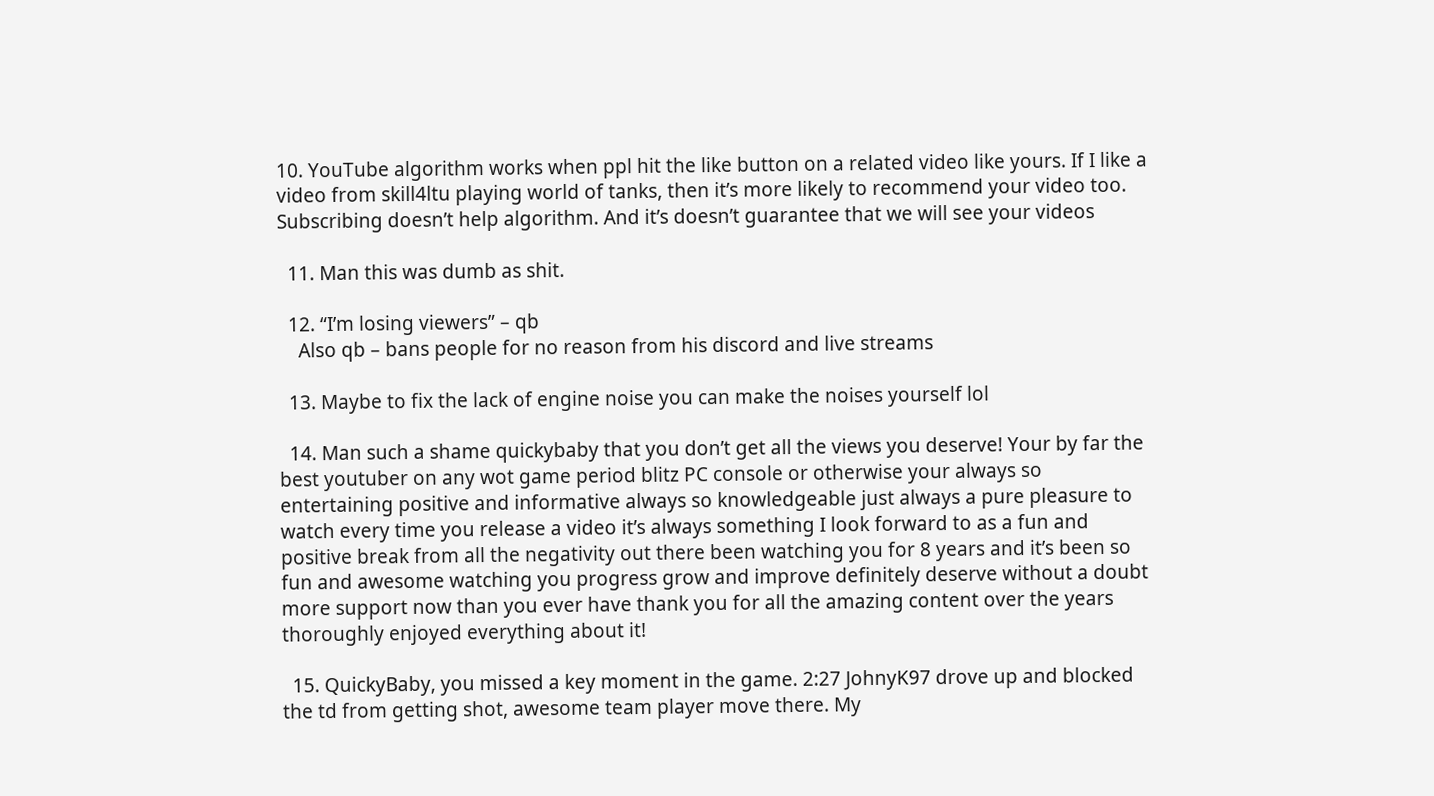10. YouTube algorithm works when ppl hit the like button on a related video like yours. If I like a video from skill4ltu playing world of tanks, then it’s more likely to recommend your video too. Subscribing doesn’t help algorithm. And it’s doesn’t guarantee that we will see your videos

  11. Man this was dumb as shit.

  12. “I’m losing viewers” – qb
    Also qb – bans people for no reason from his discord and live streams

  13. Maybe to fix the lack of engine noise you can make the noises yourself lol

  14. Man such a shame quickybaby that you don’t get all the views you deserve! Your by far the best youtuber on any wot game period blitz PC console or otherwise your always so entertaining positive and informative always so knowledgeable just always a pure pleasure to watch every time you release a video it’s always something I look forward to as a fun and positive break from all the negativity out there been watching you for 8 years and it’s been so fun and awesome watching you progress grow and improve definitely deserve without a doubt more support now than you ever have thank you for all the amazing content over the years thoroughly enjoyed everything about it!

  15. QuickyBaby, you missed a key moment in the game. 2:27 JohnyK97 drove up and blocked the td from getting shot, awesome team player move there. My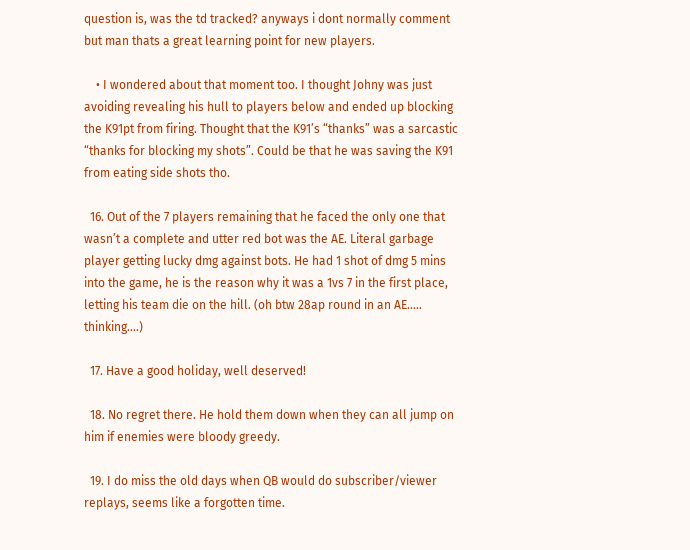question is, was the td tracked? anyways i dont normally comment but man thats a great learning point for new players.

    • I wondered about that moment too. I thought Johny was just avoiding revealing his hull to players below and ended up blocking the K91pt from firing. Thought that the K91’s “thanks” was a sarcastic “thanks for blocking my shots”. Could be that he was saving the K91 from eating side shots tho.

  16. Out of the 7 players remaining that he faced the only one that wasn’t a complete and utter red bot was the AE. Literal garbage player getting lucky dmg against bots. He had 1 shot of dmg 5 mins into the game, he is the reason why it was a 1vs 7 in the first place, letting his team die on the hill. (oh btw 28ap round in an AE….. thinking….)

  17. Have a good holiday, well deserved!

  18. No regret there. He hold them down when they can all jump on him if enemies were bloody greedy.

  19. I do miss the old days when QB would do subscriber/viewer replays, seems like a forgotten time.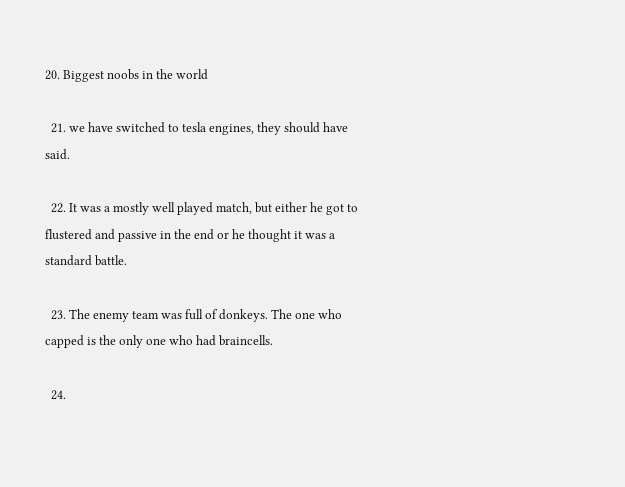20. Biggest noobs in the world

  21. we have switched to tesla engines, they should have said.

  22. It was a mostly well played match, but either he got to flustered and passive in the end or he thought it was a standard battle.

  23. The enemy team was full of donkeys. The one who capped is the only one who had braincells.

  24.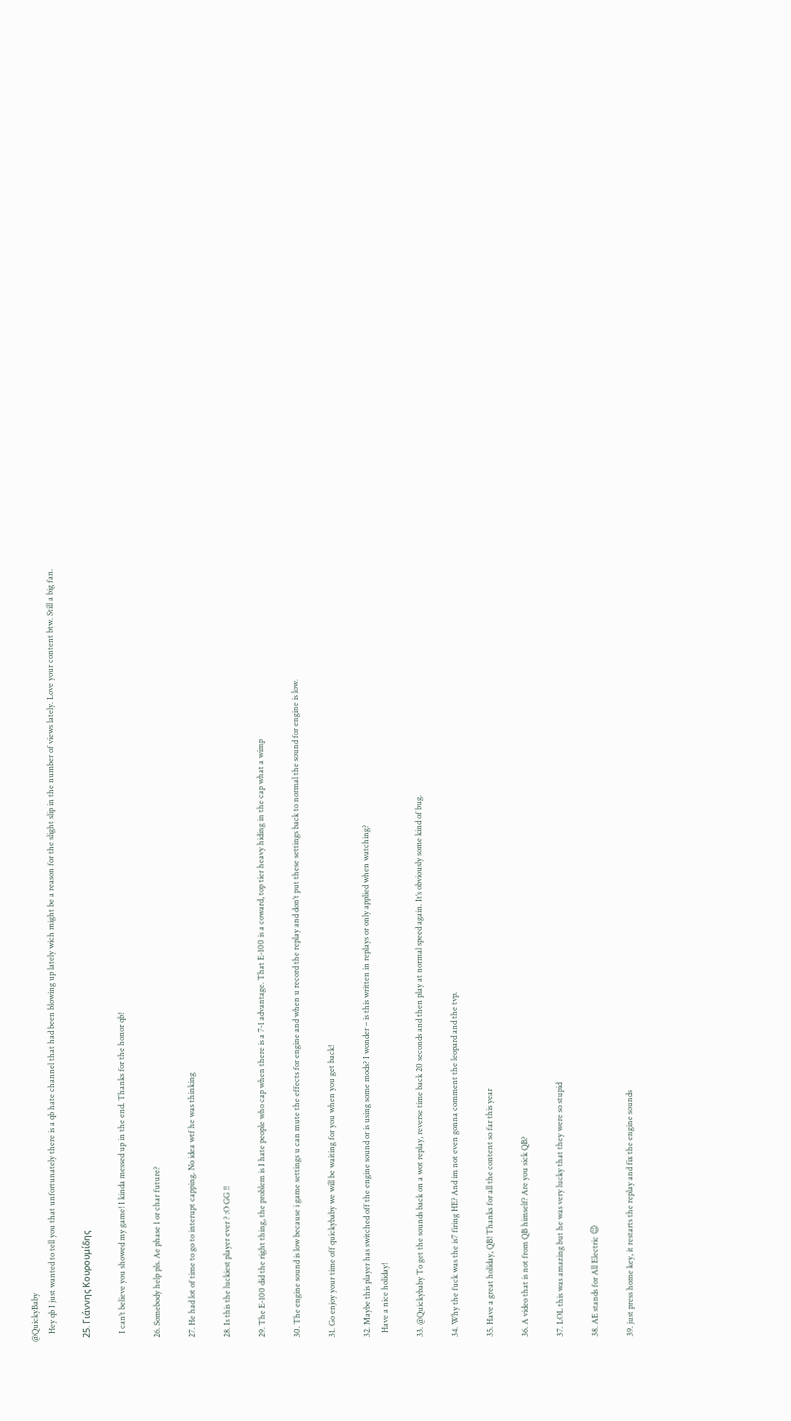@QuickyBaby
    Hey qb I just wanted to tell you that unfortunately there is a qb hate channel that had been blowing up lately wich might be a reason for the slight slip in the number of views lately. Love your content btw. Still a big fan.

  25. Γιάννης Κουρουμίδης

    I can’t believe you showed my game! I kinda messed up in the end. Thanks for the honor qb!

  26. Somebody help pls. Ae phase 1 or char future?

  27. He had lot of time to go to interupt capping. No idea wtf he was thinking

  28. Is this the luckiest player ever ? :O GG !!

  29. The E-100 did the right thing, the problem is I hate people who cap when there is a 7-1 advantage. That E-100 is a coward, top tier heavy hiding in the cap what a wimp

  30. The engine sound is low because i game settings u can mute the effects for engine and when u record the replay and don’t put these settings back to normal the sound for engine is low.

  31. Go enjoy your time off quickybaby we will be waiting for you when you get back!

  32. Maybe this player has switched off the engine sound or is using some mods? I wonder – is this written in replays or only applied when watching?
    Have a nice holiday!

  33. @Quickybaby To get the sounds back on a wot replay, reverse time back 20 seconds and then play at normal speed again. It’s obviously some kind of bug.

  34. Why the fuck was the is7 firing HE? And im not even gonna comment the leopard and the tvp.

  35. Have a great holiday, QB! Thanks for all the content so far this year

  36. A video that is not from QB himself? Are you sick QB?

  37. LOL this was amazing but he was very lucky that they were so stupid

  38. AE stands for All Electric 😉

  39. just press home key, it restarts the replay and fix the engine sounds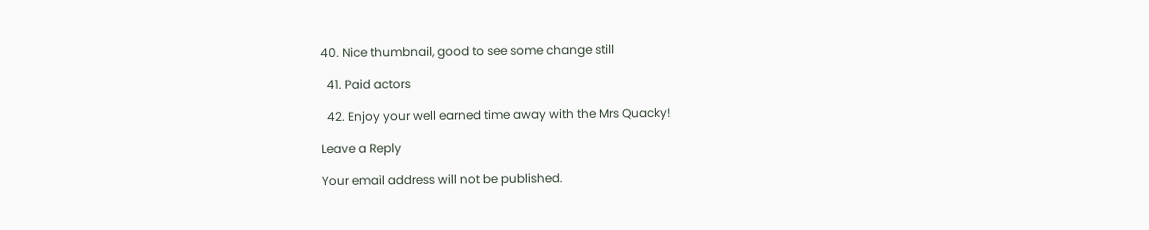40. Nice thumbnail, good to see some change still

  41. Paid actors

  42. Enjoy your well earned time away with the Mrs Quacky!

Leave a Reply

Your email address will not be published.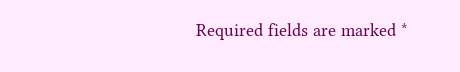Required fields are marked *